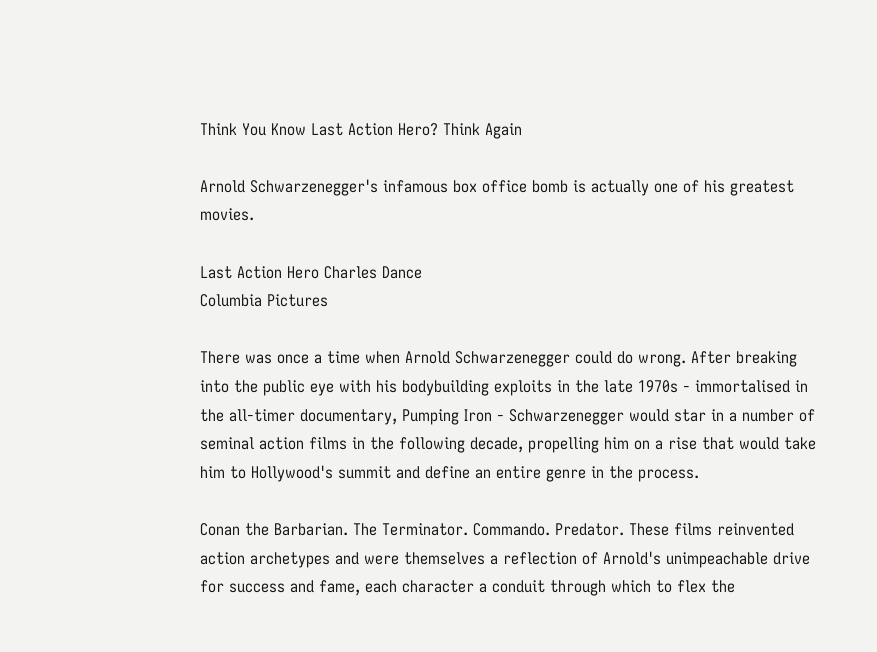Think You Know Last Action Hero? Think Again

Arnold Schwarzenegger's infamous box office bomb is actually one of his greatest movies.

Last Action Hero Charles Dance
Columbia Pictures

There was once a time when Arnold Schwarzenegger could do wrong. After breaking into the public eye with his bodybuilding exploits in the late 1970s - immortalised in the all-timer documentary, Pumping Iron - Schwarzenegger would star in a number of seminal action films in the following decade, propelling him on a rise that would take him to Hollywood's summit and define an entire genre in the process.

Conan the Barbarian. The Terminator. Commando. Predator. These films reinvented action archetypes and were themselves a reflection of Arnold's unimpeachable drive for success and fame, each character a conduit through which to flex the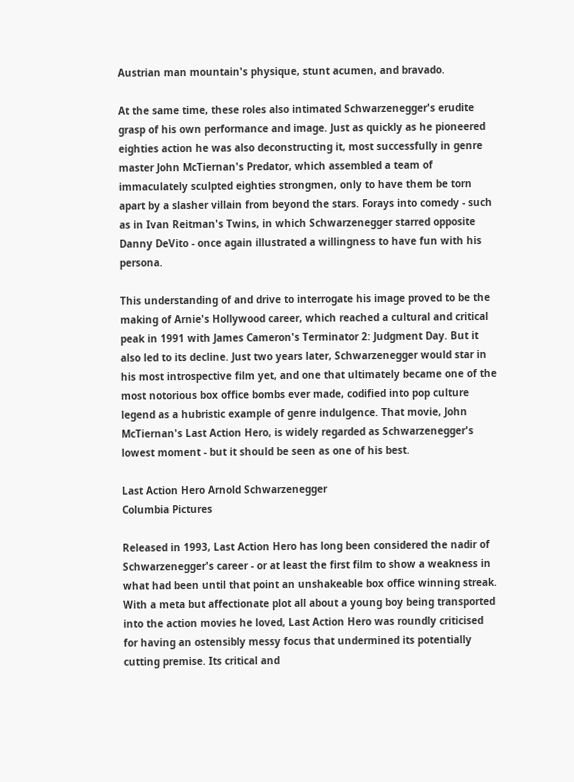Austrian man mountain's physique, stunt acumen, and bravado.

At the same time, these roles also intimated Schwarzenegger's erudite grasp of his own performance and image. Just as quickly as he pioneered eighties action he was also deconstructing it, most successfully in genre master John McTiernan's Predator, which assembled a team of immaculately sculpted eighties strongmen, only to have them be torn apart by a slasher villain from beyond the stars. Forays into comedy - such as in Ivan Reitman's Twins, in which Schwarzenegger starred opposite Danny DeVito - once again illustrated a willingness to have fun with his persona.

This understanding of and drive to interrogate his image proved to be the making of Arnie's Hollywood career, which reached a cultural and critical peak in 1991 with James Cameron's Terminator 2: Judgment Day. But it also led to its decline. Just two years later, Schwarzenegger would star in his most introspective film yet, and one that ultimately became one of the most notorious box office bombs ever made, codified into pop culture legend as a hubristic example of genre indulgence. That movie, John McTiernan's Last Action Hero, is widely regarded as Schwarzenegger's lowest moment - but it should be seen as one of his best.

Last Action Hero Arnold Schwarzenegger
Columbia Pictures

Released in 1993, Last Action Hero has long been considered the nadir of Schwarzenegger's career - or at least the first film to show a weakness in what had been until that point an unshakeable box office winning streak. With a meta but affectionate plot all about a young boy being transported into the action movies he loved, Last Action Hero was roundly criticised for having an ostensibly messy focus that undermined its potentially cutting premise. Its critical and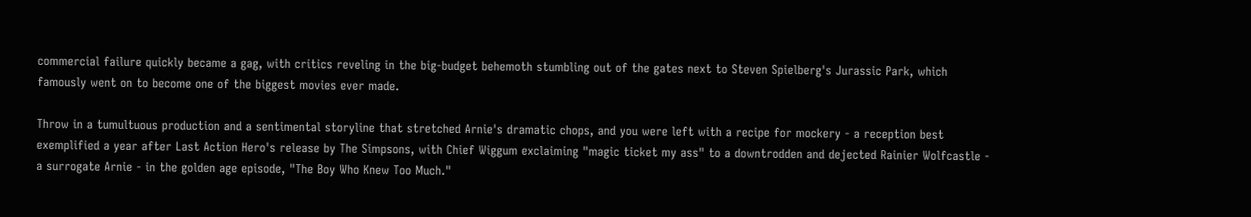commercial failure quickly became a gag, with critics reveling in the big-budget behemoth stumbling out of the gates next to Steven Spielberg's Jurassic Park, which famously went on to become one of the biggest movies ever made.

Throw in a tumultuous production and a sentimental storyline that stretched Arnie's dramatic chops, and you were left with a recipe for mockery - a reception best exemplified a year after Last Action Hero's release by The Simpsons, with Chief Wiggum exclaiming "magic ticket my ass" to a downtrodden and dejected Rainier Wolfcastle - a surrogate Arnie - in the golden age episode, "The Boy Who Knew Too Much."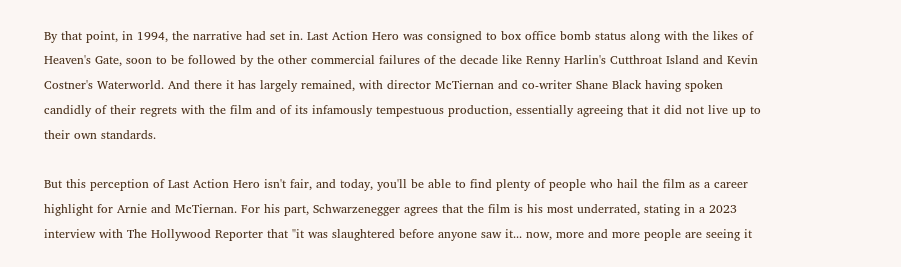By that point, in 1994, the narrative had set in. Last Action Hero was consigned to box office bomb status along with the likes of Heaven's Gate, soon to be followed by the other commercial failures of the decade like Renny Harlin's Cutthroat Island and Kevin Costner's Waterworld. And there it has largely remained, with director McTiernan and co-writer Shane Black having spoken candidly of their regrets with the film and of its infamously tempestuous production, essentially agreeing that it did not live up to their own standards.

But this perception of Last Action Hero isn't fair, and today, you'll be able to find plenty of people who hail the film as a career highlight for Arnie and McTiernan. For his part, Schwarzenegger agrees that the film is his most underrated, stating in a 2023 interview with The Hollywood Reporter that "it was slaughtered before anyone saw it... now, more and more people are seeing it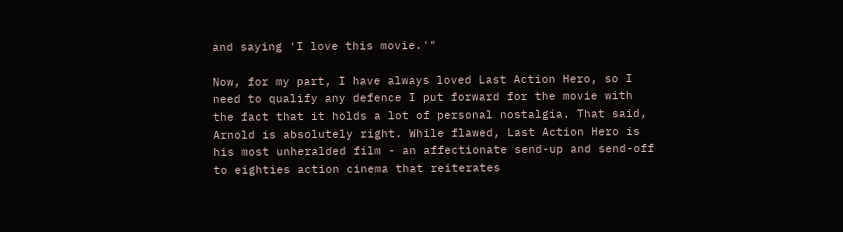and saying 'I love this movie.'"

Now, for my part, I have always loved Last Action Hero, so I need to qualify any defence I put forward for the movie with the fact that it holds a lot of personal nostalgia. That said, Arnold is absolutely right. While flawed, Last Action Hero is his most unheralded film - an affectionate send-up and send-off to eighties action cinema that reiterates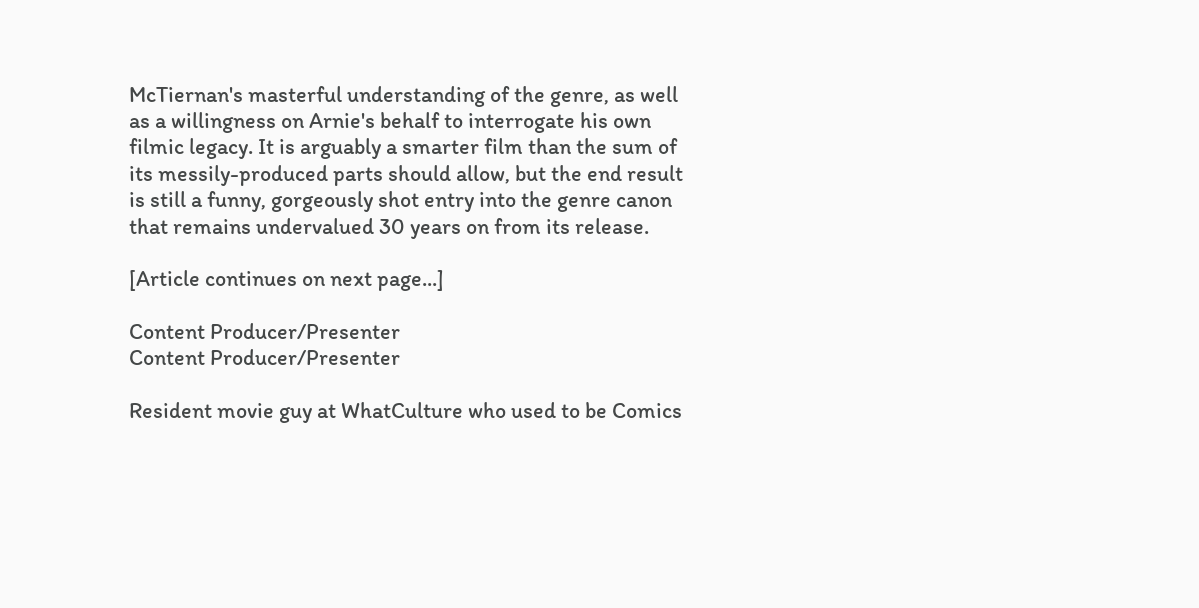McTiernan's masterful understanding of the genre, as well as a willingness on Arnie's behalf to interrogate his own filmic legacy. It is arguably a smarter film than the sum of its messily-produced parts should allow, but the end result is still a funny, gorgeously shot entry into the genre canon that remains undervalued 30 years on from its release.

[Article continues on next page...]

Content Producer/Presenter
Content Producer/Presenter

Resident movie guy at WhatCulture who used to be Comics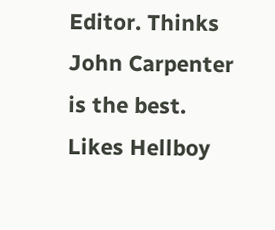Editor. Thinks John Carpenter is the best. Likes Hellboy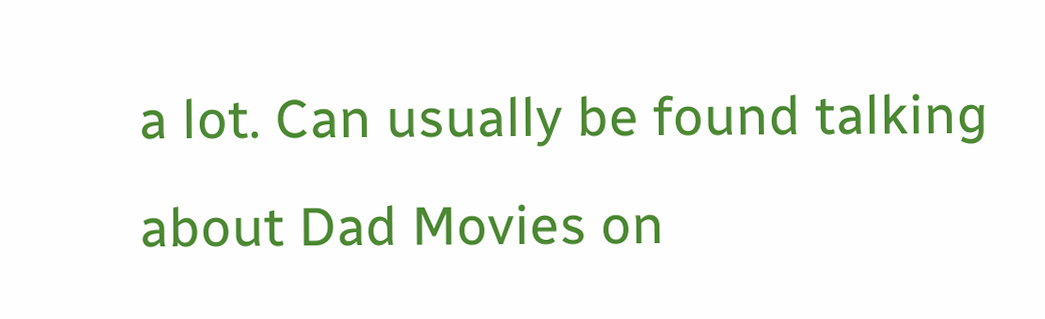a lot. Can usually be found talking about Dad Movies on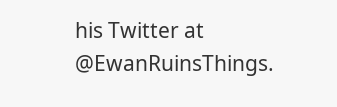his Twitter at @EwanRuinsThings.